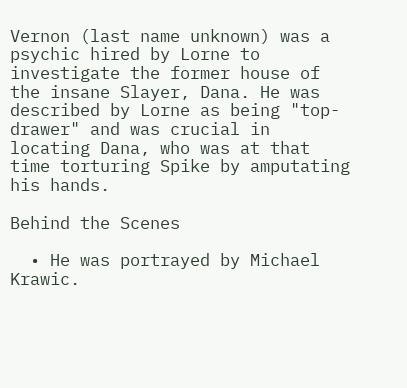Vernon (last name unknown) was a psychic hired by Lorne to investigate the former house of the insane Slayer, Dana. He was described by Lorne as being "top-drawer" and was crucial in locating Dana, who was at that time torturing Spike by amputating his hands.

Behind the Scenes

  • He was portrayed by Michael Krawic.